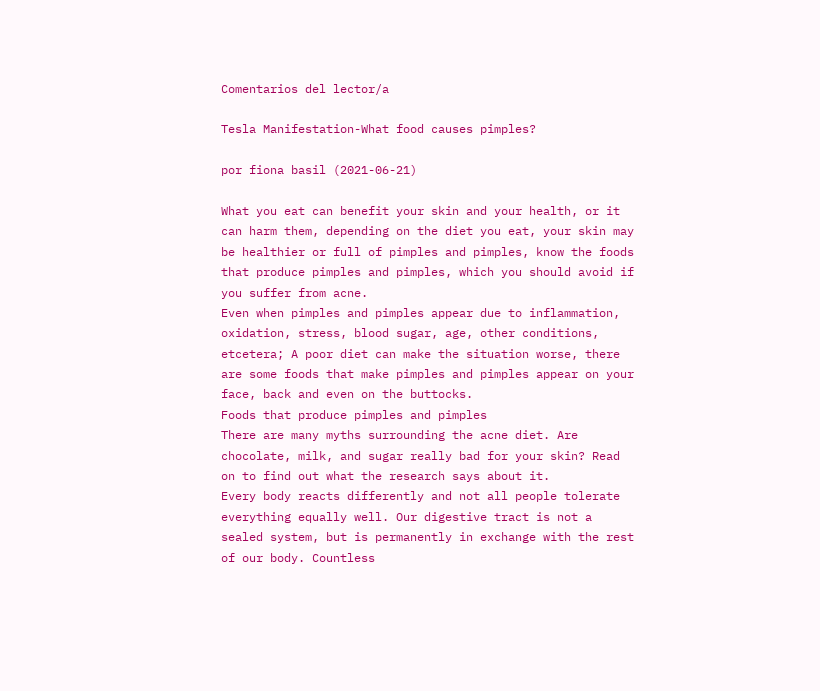Comentarios del lector/a

Tesla Manifestation-What food causes pimples?

por fiona basil (2021-06-21)

What you eat can benefit your skin and your health, or it can harm them, depending on the diet you eat, your skin may be healthier or full of pimples and pimples, know the foods that produce pimples and pimples, which you should avoid if you suffer from acne.
Even when pimples and pimples appear due to inflammation, oxidation, stress, blood sugar, age, other conditions, etcetera; A poor diet can make the situation worse, there are some foods that make pimples and pimples appear on your face, back and even on the buttocks.
Foods that produce pimples and pimples
There are many myths surrounding the acne diet. Are chocolate, milk, and sugar really bad for your skin? Read on to find out what the research says about it.
Every body reacts differently and not all people tolerate everything equally well. Our digestive tract is not a sealed system, but is permanently in exchange with the rest of our body. Countless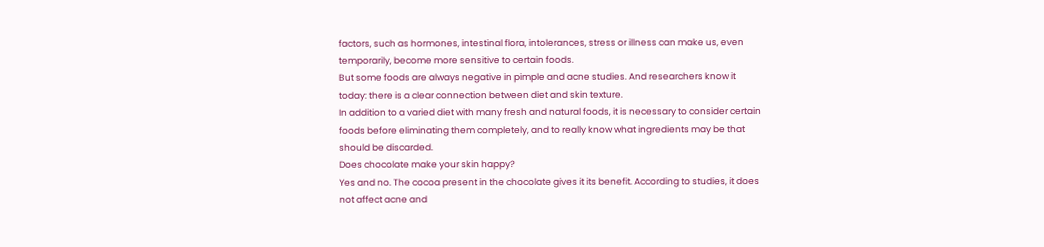factors, such as hormones, intestinal flora, intolerances, stress or illness can make us, even temporarily, become more sensitive to certain foods.
But some foods are always negative in pimple and acne studies. And researchers know it today: there is a clear connection between diet and skin texture.
In addition to a varied diet with many fresh and natural foods, it is necessary to consider certain foods before eliminating them completely, and to really know what ingredients may be that should be discarded.
Does chocolate make your skin happy?
Yes and no. The cocoa present in the chocolate gives it its benefit. According to studies, it does not affect acne and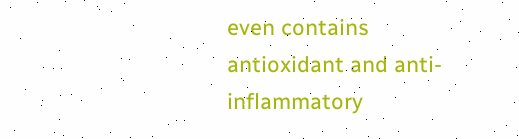even contains antioxidant and anti-inflammatory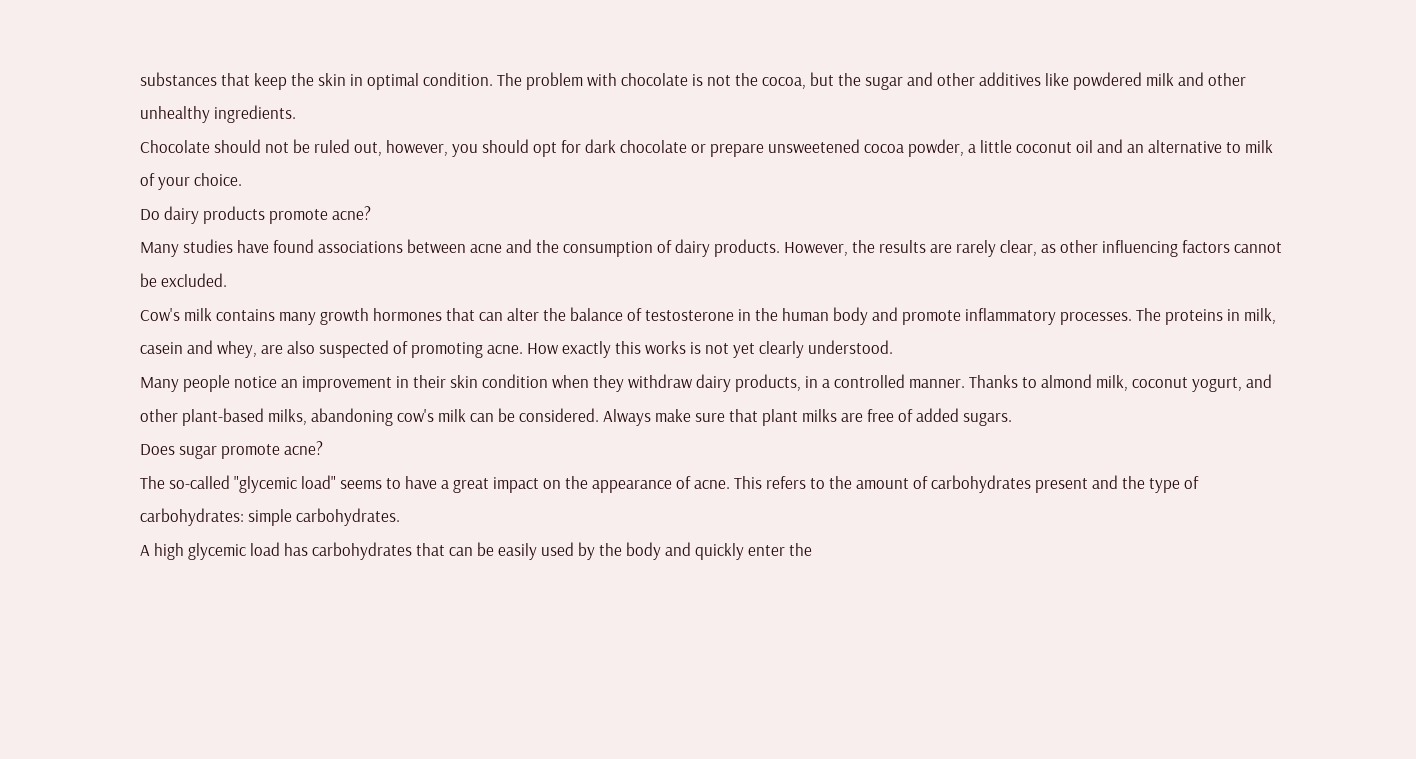substances that keep the skin in optimal condition. The problem with chocolate is not the cocoa, but the sugar and other additives like powdered milk and other unhealthy ingredients.
Chocolate should not be ruled out, however, you should opt for dark chocolate or prepare unsweetened cocoa powder, a little coconut oil and an alternative to milk of your choice.
Do dairy products promote acne?
Many studies have found associations between acne and the consumption of dairy products. However, the results are rarely clear, as other influencing factors cannot be excluded.
Cow's milk contains many growth hormones that can alter the balance of testosterone in the human body and promote inflammatory processes. The proteins in milk, casein and whey, are also suspected of promoting acne. How exactly this works is not yet clearly understood.
Many people notice an improvement in their skin condition when they withdraw dairy products, in a controlled manner. Thanks to almond milk, coconut yogurt, and other plant-based milks, abandoning cow's milk can be considered. Always make sure that plant milks are free of added sugars.
Does sugar promote acne?
The so-called "glycemic load" seems to have a great impact on the appearance of acne. This refers to the amount of carbohydrates present and the type of carbohydrates: simple carbohydrates.
A high glycemic load has carbohydrates that can be easily used by the body and quickly enter the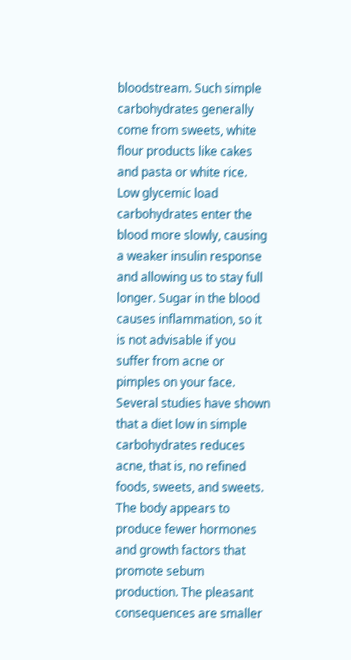bloodstream. Such simple carbohydrates generally come from sweets, white flour products like cakes and pasta or white rice.
Low glycemic load carbohydrates enter the blood more slowly, causing a weaker insulin response and allowing us to stay full longer. Sugar in the blood causes inflammation, so it is not advisable if you suffer from acne or pimples on your face.
Several studies have shown that a diet low in simple carbohydrates reduces acne, that is, no refined foods, sweets, and sweets. The body appears to produce fewer hormones and growth factors that promote sebum production. The pleasant consequences are smaller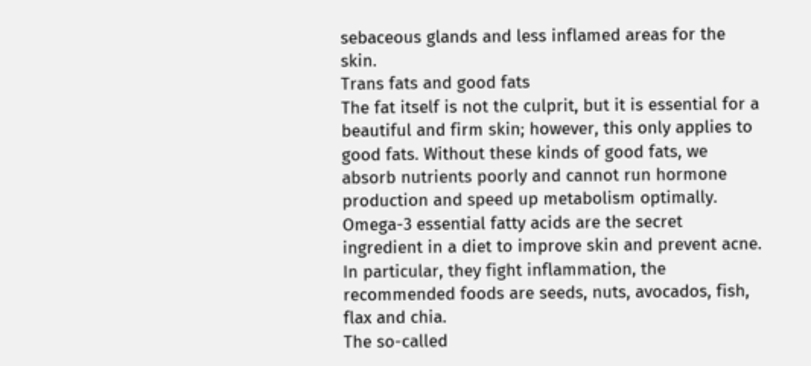sebaceous glands and less inflamed areas for the skin.
Trans fats and good fats
The fat itself is not the culprit, but it is essential for a beautiful and firm skin; however, this only applies to good fats. Without these kinds of good fats, we absorb nutrients poorly and cannot run hormone production and speed up metabolism optimally.
Omega-3 essential fatty acids are the secret ingredient in a diet to improve skin and prevent acne. In particular, they fight inflammation, the recommended foods are seeds, nuts, avocados, fish, flax and chia.
The so-called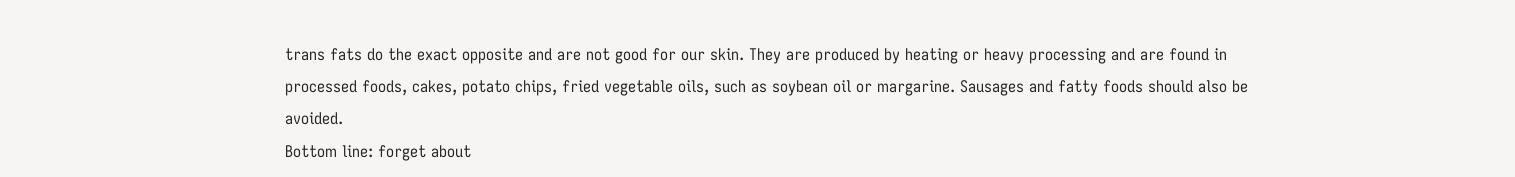trans fats do the exact opposite and are not good for our skin. They are produced by heating or heavy processing and are found in processed foods, cakes, potato chips, fried vegetable oils, such as soybean oil or margarine. Sausages and fatty foods should also be avoided.
Bottom line: forget about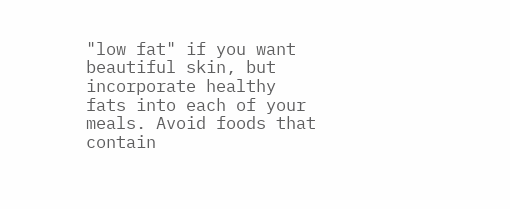"low fat" if you want beautiful skin, but incorporate healthy fats into each of your meals. Avoid foods that contain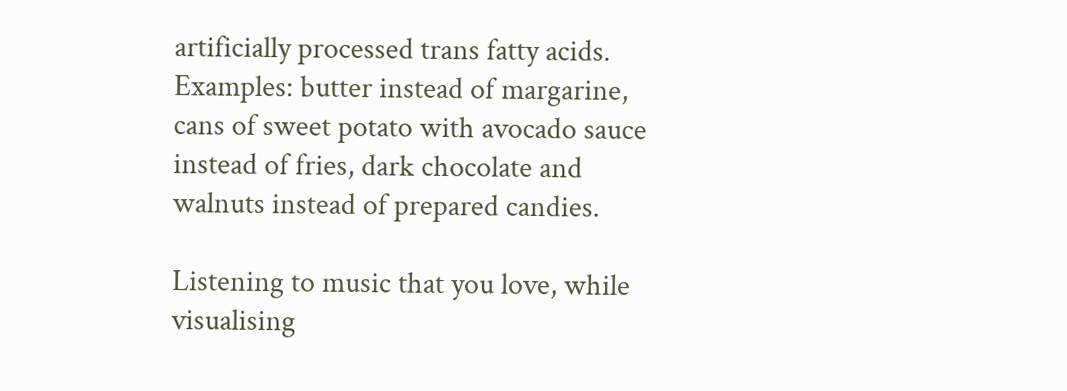artificially processed trans fatty acids. Examples: butter instead of margarine, cans of sweet potato with avocado sauce instead of fries, dark chocolate and walnuts instead of prepared candies.

Listening to music that you love, while visualising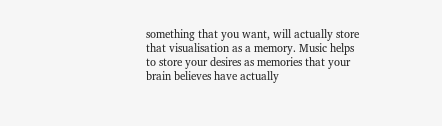something that you want, will actually store that visualisation as a memory. Music helps to store your desires as memories that your brain believes have actually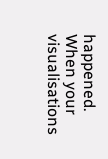happened. When your visualisations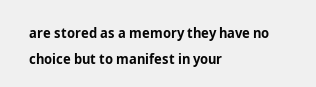are stored as a memory they have no choice but to manifest in your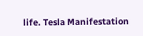life. Tesla Manifestation